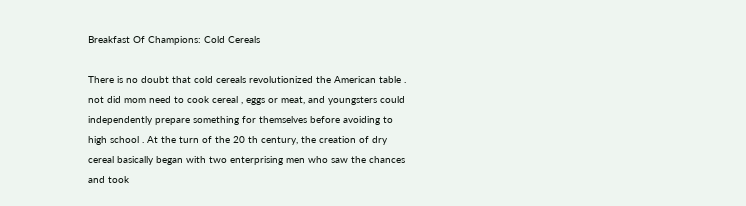Breakfast Of Champions: Cold Cereals

There is no doubt that cold cereals revolutionized the American table . not did mom need to cook cereal , eggs or meat, and youngsters could independently prepare something for themselves before avoiding to high school . At the turn of the 20 th century, the creation of dry cereal basically began with two enterprising men who saw the chances and took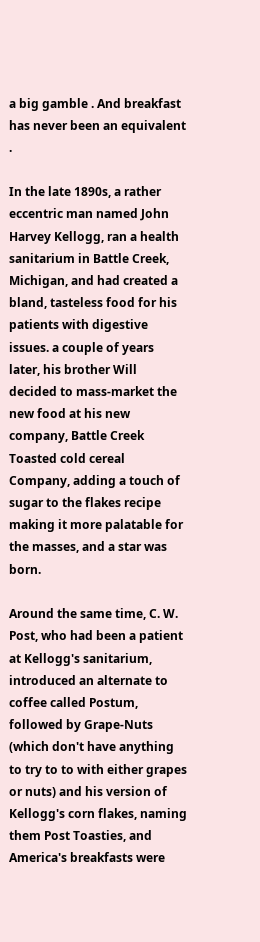a big gamble . And breakfast has never been an equivalent .

In the late 1890s, a rather eccentric man named John Harvey Kellogg, ran a health sanitarium in Battle Creek, Michigan, and had created a bland, tasteless food for his patients with digestive issues. a couple of years later, his brother Will decided to mass-market the new food at his new company, Battle Creek Toasted cold cereal Company, adding a touch of sugar to the flakes recipe making it more palatable for the masses, and a star was born.

Around the same time, C. W. Post, who had been a patient at Kellogg's sanitarium, introduced an alternate to coffee called Postum, followed by Grape-Nuts (which don't have anything to try to to with either grapes or nuts) and his version of Kellogg's corn flakes, naming them Post Toasties, and America's breakfasts were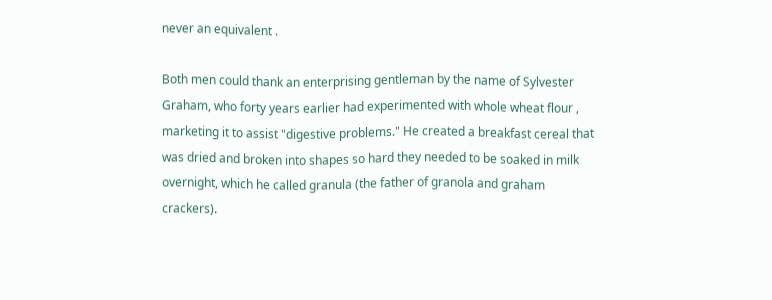never an equivalent .

Both men could thank an enterprising gentleman by the name of Sylvester Graham, who forty years earlier had experimented with whole wheat flour , marketing it to assist "digestive problems." He created a breakfast cereal that was dried and broken into shapes so hard they needed to be soaked in milk overnight, which he called granula (the father of granola and graham crackers).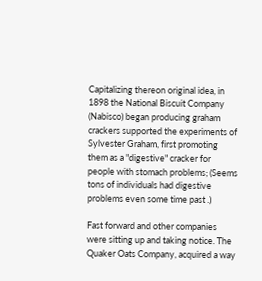Capitalizing thereon original idea, in 1898 the National Biscuit Company (Nabisco) began producing graham crackers supported the experiments of Sylvester Graham, first promoting them as a "digestive" cracker for people with stomach problems; (Seems tons of individuals had digestive problems even some time past .)

Fast forward and other companies were sitting up and taking notice. The Quaker Oats Company, acquired a way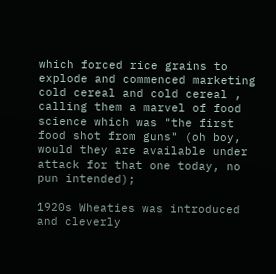which forced rice grains to explode and commenced marketing cold cereal and cold cereal , calling them a marvel of food science which was "the first food shot from guns" (oh boy, would they are available under attack for that one today, no pun intended);

1920s Wheaties was introduced and cleverly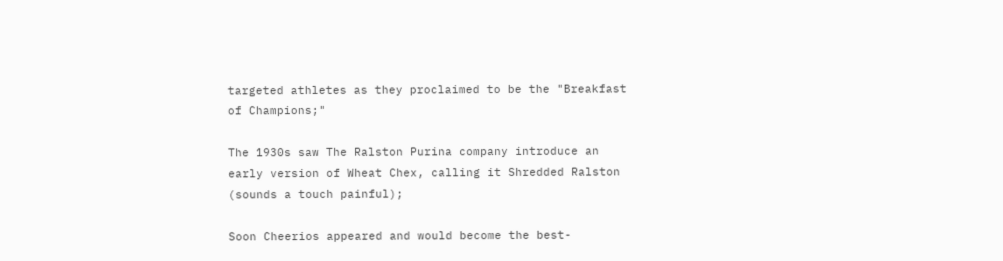targeted athletes as they proclaimed to be the "Breakfast of Champions;"

The 1930s saw The Ralston Purina company introduce an early version of Wheat Chex, calling it Shredded Ralston (sounds a touch painful);

Soon Cheerios appeared and would become the best-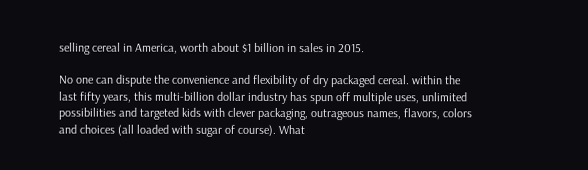selling cereal in America, worth about $1 billion in sales in 2015.

No one can dispute the convenience and flexibility of dry packaged cereal. within the last fifty years, this multi-billion dollar industry has spun off multiple uses, unlimited possibilities and targeted kids with clever packaging, outrageous names, flavors, colors and choices (all loaded with sugar of course). What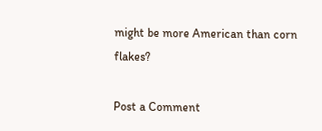might be more American than corn flakes?

Post a Comment